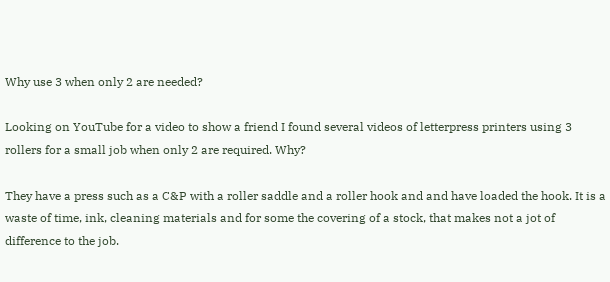Why use 3 when only 2 are needed?

Looking on YouTube for a video to show a friend I found several videos of letterpress printers using 3 rollers for a small job when only 2 are required. Why?

They have a press such as a C&P with a roller saddle and a roller hook and and have loaded the hook. It is a waste of time, ink, cleaning materials and for some the covering of a stock, that makes not a jot of difference to the job.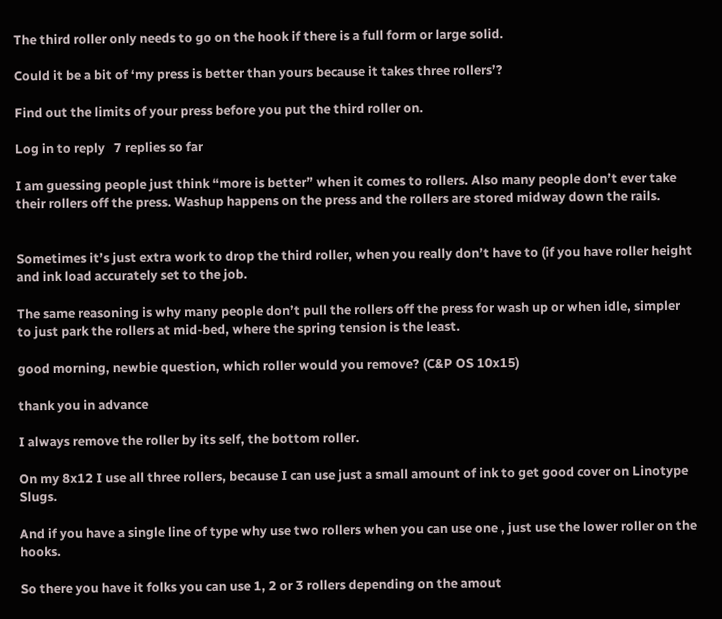The third roller only needs to go on the hook if there is a full form or large solid.

Could it be a bit of ‘my press is better than yours because it takes three rollers’?

Find out the limits of your press before you put the third roller on.

Log in to reply   7 replies so far

I am guessing people just think “more is better” when it comes to rollers. Also many people don’t ever take their rollers off the press. Washup happens on the press and the rollers are stored midway down the rails.


Sometimes it’s just extra work to drop the third roller, when you really don’t have to (if you have roller height and ink load accurately set to the job.

The same reasoning is why many people don’t pull the rollers off the press for wash up or when idle, simpler to just park the rollers at mid-bed, where the spring tension is the least.

good morning, newbie question, which roller would you remove? (C&P OS 10x15)

thank you in advance

I always remove the roller by its self, the bottom roller.

On my 8x12 I use all three rollers, because I can use just a small amount of ink to get good cover on Linotype Slugs.

And if you have a single line of type why use two rollers when you can use one , just use the lower roller on the hooks.

So there you have it folks you can use 1, 2 or 3 rollers depending on the amout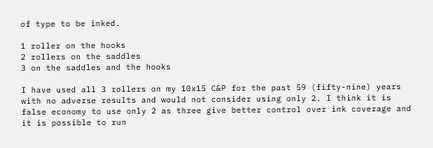of type to be inked.

1 roller on the hooks
2 rollers on the saddles
3 on the saddles and the hooks

I have used all 3 rollers on my 10x15 C&P for the past 59 (fifty-nine) years with no adverse results and would not consider using only 2. I think it is false economy to use only 2 as three give better control over ink coverage and it is possible to run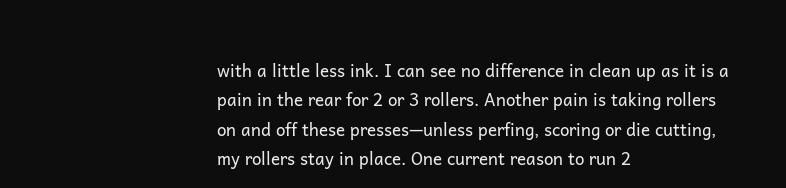with a little less ink. I can see no difference in clean up as it is a pain in the rear for 2 or 3 rollers. Another pain is taking rollers on and off these presses—unless perfing, scoring or die cutting, my rollers stay in place. One current reason to run 2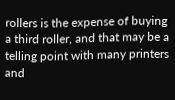rollers is the expense of buying a third roller, and that may be a telling point with many printers and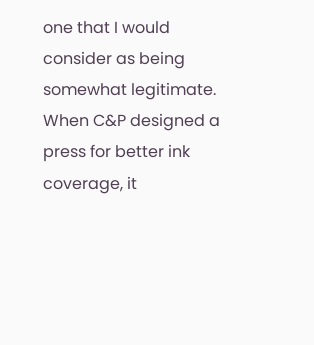one that I would consider as being somewhat legitimate. When C&P designed a press for better ink coverage, it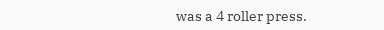was a 4 roller press.